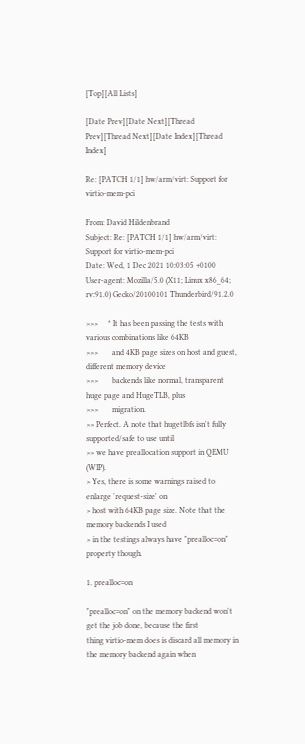[Top][All Lists]

[Date Prev][Date Next][Thread Prev][Thread Next][Date Index][Thread Index]

Re: [PATCH 1/1] hw/arm/virt: Support for virtio-mem-pci

From: David Hildenbrand
Subject: Re: [PATCH 1/1] hw/arm/virt: Support for virtio-mem-pci
Date: Wed, 1 Dec 2021 10:03:05 +0100
User-agent: Mozilla/5.0 (X11; Linux x86_64; rv:91.0) Gecko/20100101 Thunderbird/91.2.0

>>>     * It has been passing the tests with various combinations like 64KB
>>>       and 4KB page sizes on host and guest, different memory device
>>>       backends like normal, transparent huge page and HugeTLB, plus
>>>       migration.
>> Perfect. A note that hugetlbfs isn't fully supported/safe to use until
>> we have preallocation support in QEMU (WIP).
> Yes, there is some warnings raised to enlarge 'request-size' on
> host with 64KB page size. Note that the memory backends I used
> in the testings always have "prealloc=on" property though.

1. prealloc=on

"prealloc=on" on the memory backend won't get the job done, because the first
thing virtio-mem does is discard all memory in the memory backend again when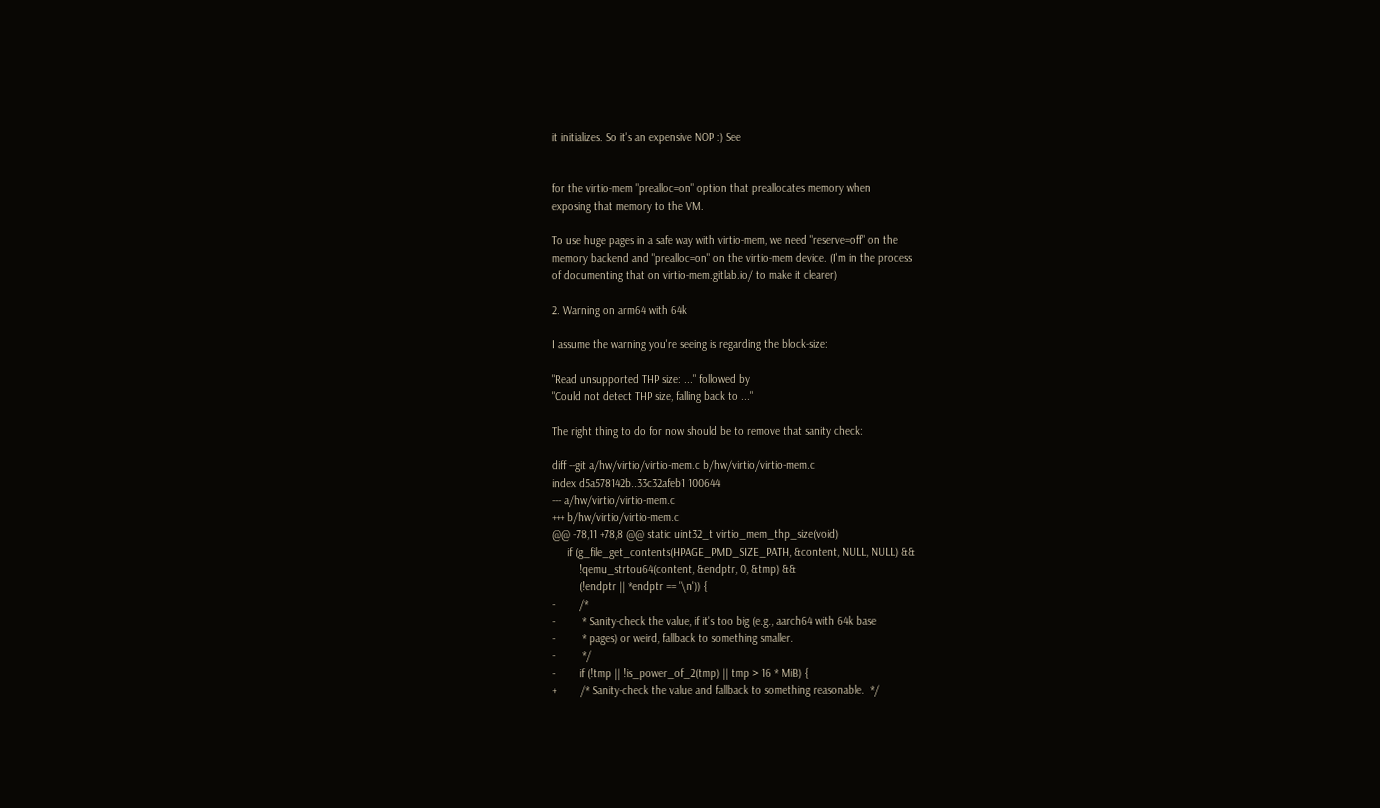it initializes. So it's an expensive NOP :) See


for the virtio-mem "prealloc=on" option that preallocates memory when
exposing that memory to the VM.

To use huge pages in a safe way with virtio-mem, we need "reserve=off" on the
memory backend and "prealloc=on" on the virtio-mem device. (I'm in the process
of documenting that on virtio-mem.gitlab.io/ to make it clearer)

2. Warning on arm64 with 64k

I assume the warning you're seeing is regarding the block-size:

"Read unsupported THP size: ..." followed by
"Could not detect THP size, falling back to ..."

The right thing to do for now should be to remove that sanity check:

diff --git a/hw/virtio/virtio-mem.c b/hw/virtio/virtio-mem.c
index d5a578142b..33c32afeb1 100644
--- a/hw/virtio/virtio-mem.c
+++ b/hw/virtio/virtio-mem.c
@@ -78,11 +78,8 @@ static uint32_t virtio_mem_thp_size(void)
     if (g_file_get_contents(HPAGE_PMD_SIZE_PATH, &content, NULL, NULL) &&
         !qemu_strtou64(content, &endptr, 0, &tmp) &&
         (!endptr || *endptr == '\n')) {
-        /*
-         * Sanity-check the value, if it's too big (e.g., aarch64 with 64k base
-         * pages) or weird, fallback to something smaller.
-         */
-        if (!tmp || !is_power_of_2(tmp) || tmp > 16 * MiB) {
+        /* Sanity-check the value and fallback to something reasonable.  */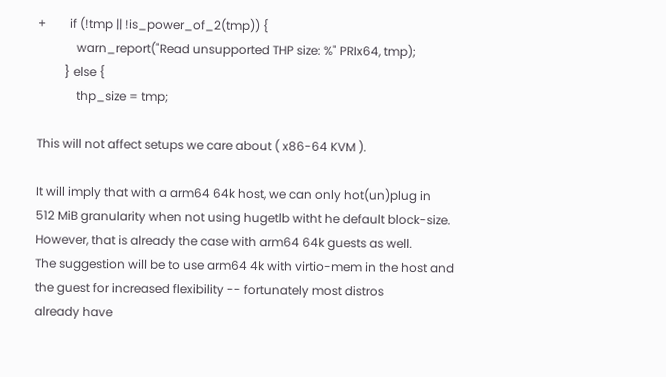+        if (!tmp || !is_power_of_2(tmp)) {
             warn_report("Read unsupported THP size: %" PRIx64, tmp);
         } else {
             thp_size = tmp;

This will not affect setups we care about ( x86-64 KVM ).

It will imply that with a arm64 64k host, we can only hot(un)plug in
512 MiB granularity when not using hugetlb witht he default block-size.
However, that is already the case with arm64 64k guests as well.
The suggestion will be to use arm64 4k with virtio-mem in the host and
the guest for increased flexibility -- fortunately most distros
already have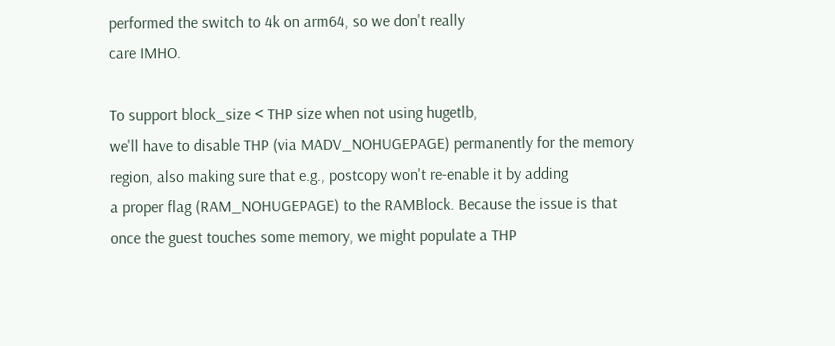performed the switch to 4k on arm64, so we don't really
care IMHO.

To support block_size < THP size when not using hugetlb,
we'll have to disable THP (via MADV_NOHUGEPAGE) permanently for the memory
region, also making sure that e.g., postcopy won't re-enable it by adding
a proper flag (RAM_NOHUGEPAGE) to the RAMBlock. Because the issue is that
once the guest touches some memory, we might populate a THP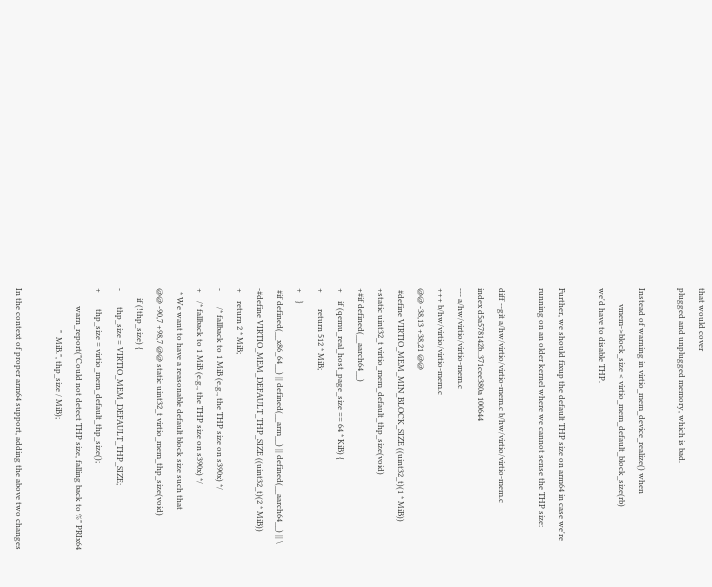that would cover
plugged and unplugged memory, which is bad.

Instead of warning in virtio_mem_device_realize() when
        vmem->block_size < virtio_mem_default_block_size(rb)
we'd have to disable THP.

Further, we should fixup the default THP size on arm64 in case we're
running on an older kernel where we cannot sense the THP size:

diff --git a/hw/virtio/virtio-mem.c b/hw/virtio/virtio-mem.c
index d5a578142b..371cee380a 100644
--- a/hw/virtio/virtio-mem.c
+++ b/hw/virtio/virtio-mem.c
@@ -38,13 +38,21 @@
 #define VIRTIO_MEM_MIN_BLOCK_SIZE ((uint32_t)(1 * MiB))
+static uint32_t virtio_mem_default_thp_size(void)
+#if defined(__aarch64__)
+    if (qemu_real_host_page_size == 64 * KiB) {
+        return 512 * MiB;
+    }
 #if defined(__x86_64__) || defined(__arm__) || defined(__aarch64__) || \
-#define VIRTIO_MEM_DEFAULT_THP_SIZE ((uint32_t)(2 * MiB))
+    return 2 * MiB;
-        /* fallback to 1 MiB (e.g., the THP size on s390x) */
+    /* fallback to 1 MiB (e.g., the THP size on s390x) */
  * We want to have a reasonable default block size such that
@@ -90,7 +98,7 @@ static uint32_t virtio_mem_thp_size(void)
     if (!thp_size) {
-        thp_size = VIRTIO_MEM_DEFAULT_THP_SIZE;
+        thp_size = virtio_mem_default_thp_size();
         warn_report("Could not detect THP size, falling back to %" PRIx64
                     "  MiB.", thp_size / MiB);

In the context of proper arm64 support, adding the above two changes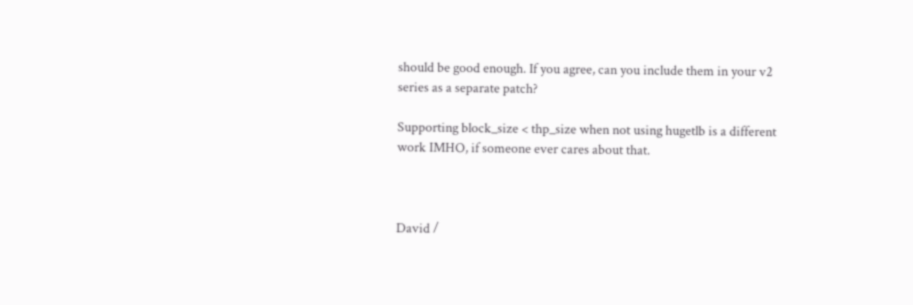should be good enough. If you agree, can you include them in your v2
series as a separate patch?

Supporting block_size < thp_size when not using hugetlb is a different
work IMHO, if someone ever cares about that.



David /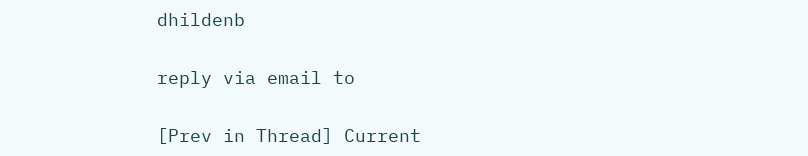dhildenb

reply via email to

[Prev in Thread] Current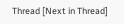Thread [Next in Thread]